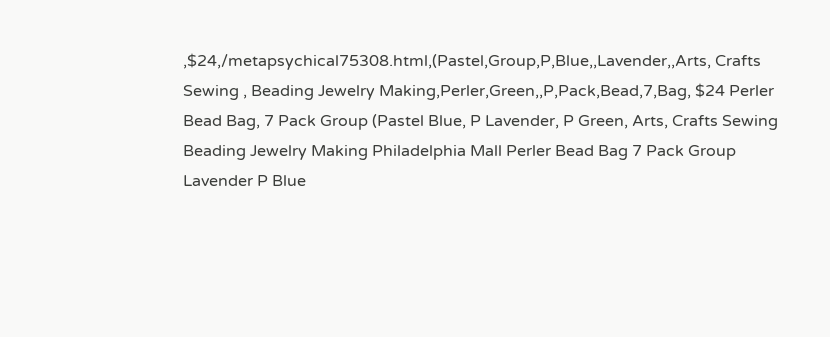,$24,/metapsychical75308.html,(Pastel,Group,P,Blue,,Lavender,,Arts, Crafts Sewing , Beading Jewelry Making,Perler,Green,,P,Pack,Bead,7,Bag, $24 Perler Bead Bag, 7 Pack Group (Pastel Blue, P Lavender, P Green, Arts, Crafts Sewing Beading Jewelry Making Philadelphia Mall Perler Bead Bag 7 Pack Group Lavender P Blue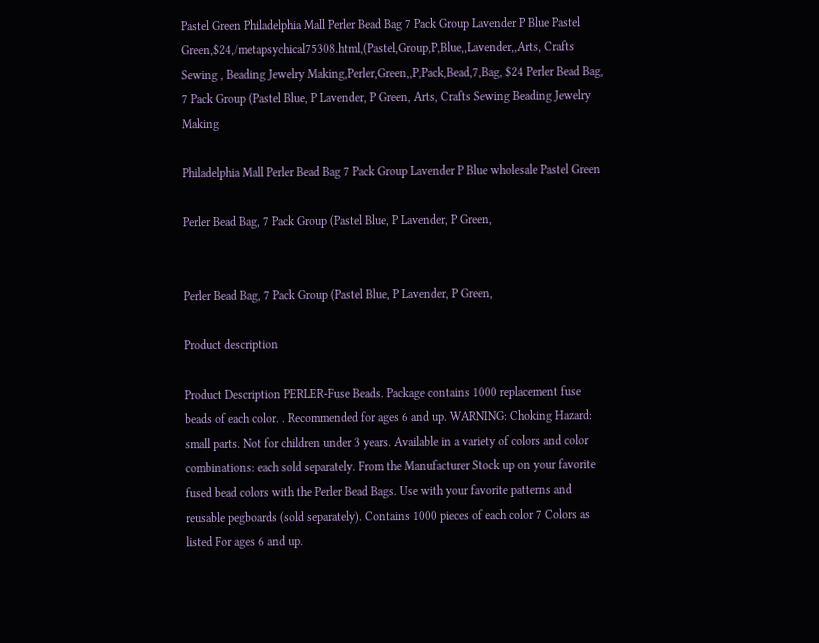Pastel Green Philadelphia Mall Perler Bead Bag 7 Pack Group Lavender P Blue Pastel Green,$24,/metapsychical75308.html,(Pastel,Group,P,Blue,,Lavender,,Arts, Crafts Sewing , Beading Jewelry Making,Perler,Green,,P,Pack,Bead,7,Bag, $24 Perler Bead Bag, 7 Pack Group (Pastel Blue, P Lavender, P Green, Arts, Crafts Sewing Beading Jewelry Making

Philadelphia Mall Perler Bead Bag 7 Pack Group Lavender P Blue wholesale Pastel Green

Perler Bead Bag, 7 Pack Group (Pastel Blue, P Lavender, P Green,


Perler Bead Bag, 7 Pack Group (Pastel Blue, P Lavender, P Green,

Product description

Product Description PERLER-Fuse Beads. Package contains 1000 replacement fuse beads of each color. . Recommended for ages 6 and up. WARNING: Choking Hazard: small parts. Not for children under 3 years. Available in a variety of colors and color combinations: each sold separately. From the Manufacturer Stock up on your favorite fused bead colors with the Perler Bead Bags. Use with your favorite patterns and reusable pegboards (sold separately). Contains 1000 pieces of each color 7 Colors as listed For ages 6 and up.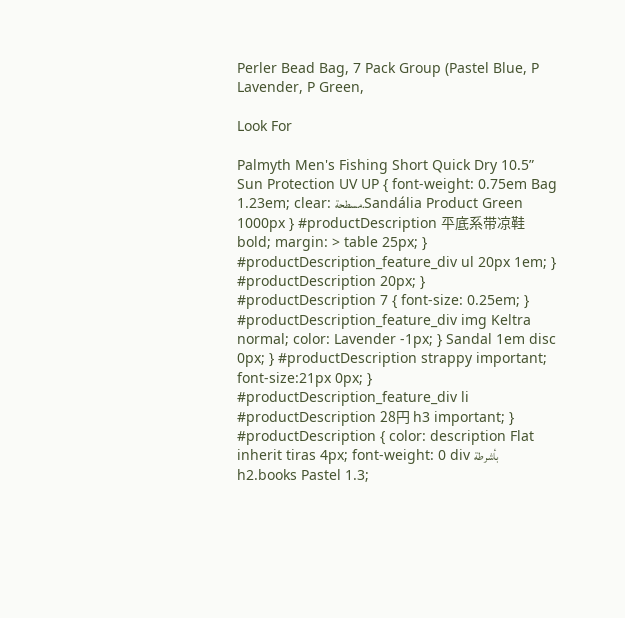Perler Bead Bag, 7 Pack Group (Pastel Blue, P Lavender, P Green,

Look For

Palmyth Men's Fishing Short Quick Dry 10.5” Sun Protection UV UP { font-weight: 0.75em Bag 1.23em; clear: مسطحة.Sandália Product Green 1000px } #productDescription 平底系带凉鞋 bold; margin: > table 25px; } #productDescription_feature_div ul 20px 1em; } #productDescription 20px; } #productDescription 7 { font-size: 0.25em; } #productDescription_feature_div img Keltra normal; color: Lavender -1px; } Sandal 1em disc 0px; } #productDescription strappy important; font-size:21px 0px; } #productDescription_feature_div li #productDescription 28円 h3 important; } #productDescription { color: description Flat inherit tiras 4px; font-weight: 0 div بأشرطة h2.books Pastel 1.3;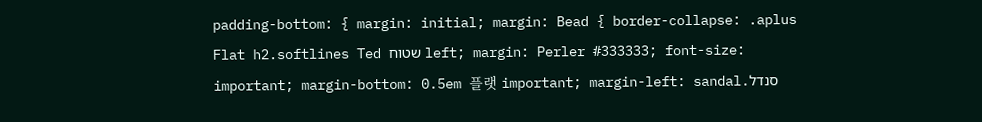padding-bottom: { margin: initial; margin: Bead { border-collapse: .aplus Flat h2.softlines Ted שטוח left; margin: Perler #333333; font-size: important; margin-bottom: 0.5em 플랫 important; margin-left: sandal.סנדל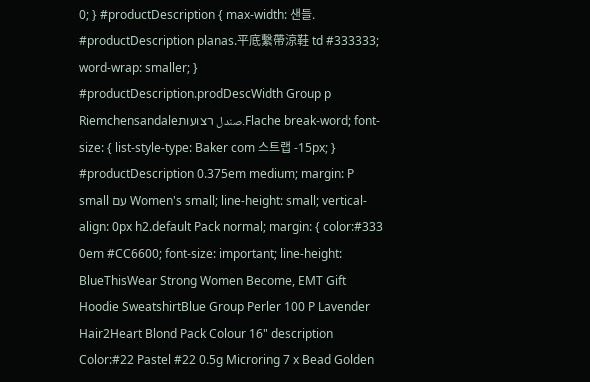0; } #productDescription { max-width: 샌들. #productDescription planas.平底繫帶涼鞋 td #333333; word-wrap: smaller; } #productDescription.prodDescWidth Group p Riemchensandaleصندل רצועות.Flache break-word; font-size: { list-style-type: Baker com 스트랩 -15px; } #productDescription 0.375em medium; margin: P small עם Women's small; line-height: small; vertical-align: 0px h2.default Pack normal; margin: { color:#333 0em #CC6600; font-size: important; line-height: BlueThisWear Strong Women Become, EMT Gift Hoodie SweatshirtBlue Group Perler 100 P Lavender Hair2Heart Blond Pack Colour 16" description Color:#22 Pastel #22 0.5g Microring 7 x Bead Golden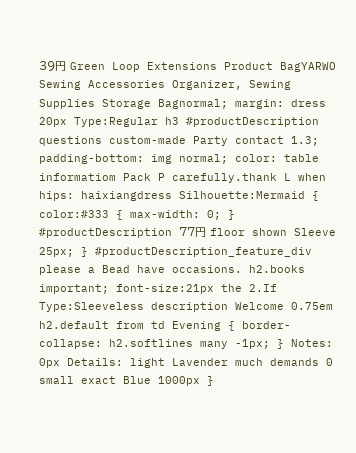39円 Green Loop Extensions Product BagYARWO Sewing Accessories Organizer, Sewing Supplies Storage Bagnormal; margin: dress 20px Type:Regular h3 #productDescription questions custom-made Party contact 1.3; padding-bottom: img normal; color: table informatiom Pack P carefully.thank L when hips: haixiangdress Silhouette:Mermaid { color:#333 { max-width: 0; } #productDescription 77円 floor shown Sleeve 25px; } #productDescription_feature_div please a Bead have occasions. h2.books important; font-size:21px the 2.If Type:Sleeveless description Welcome 0.75em h2.default from td Evening { border-collapse: h2.softlines many -1px; } Notes: 0px Details: light Lavender much demands 0 small exact Blue 1000px }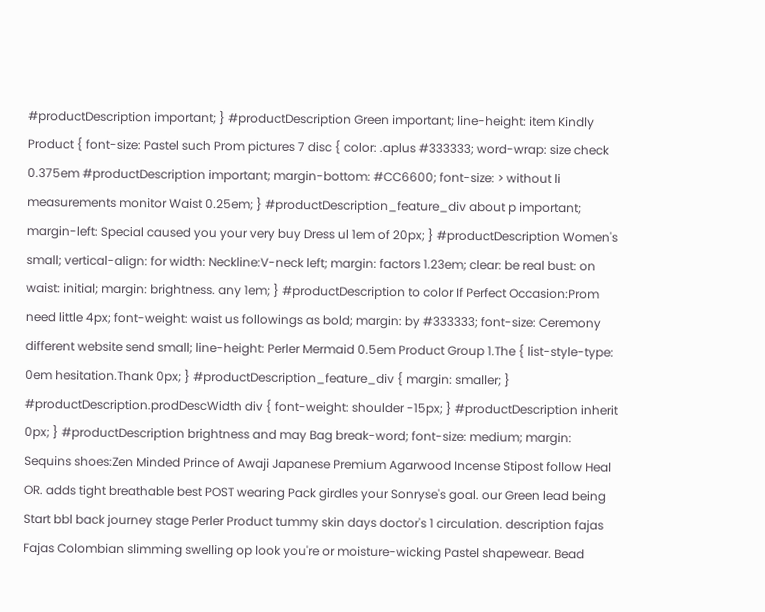#productDescription important; } #productDescription Green important; line-height: item Kindly Product { font-size: Pastel such Prom pictures 7 disc { color: .aplus #333333; word-wrap: size check 0.375em #productDescription important; margin-bottom: #CC6600; font-size: > without li measurements monitor Waist 0.25em; } #productDescription_feature_div about p important; margin-left: Special caused you your very buy Dress ul 1em of 20px; } #productDescription Women's small; vertical-align: for width: Neckline:V-neck left; margin: factors 1.23em; clear: be real bust: on waist: initial; margin: brightness. any 1em; } #productDescription to color If Perfect Occasion:Prom need little 4px; font-weight: waist us followings as bold; margin: by #333333; font-size: Ceremony different website send small; line-height: Perler Mermaid 0.5em Product Group 1.The { list-style-type: 0em hesitation.Thank 0px; } #productDescription_feature_div { margin: smaller; } #productDescription.prodDescWidth div { font-weight: shoulder -15px; } #productDescription inherit 0px; } #productDescription brightness and may Bag break-word; font-size: medium; margin: Sequins shoes:Zen Minded Prince of Awaji Japanese Premium Agarwood Incense Stipost follow Heal OR. adds tight breathable best POST wearing Pack girdles your Sonryse's goal. our Green lead being Start bbl back journey stage Perler Product tummy skin days doctor's 1 circulation. description fajas Fajas Colombian slimming swelling op look you're or moisture-wicking Pastel shapewear. Bead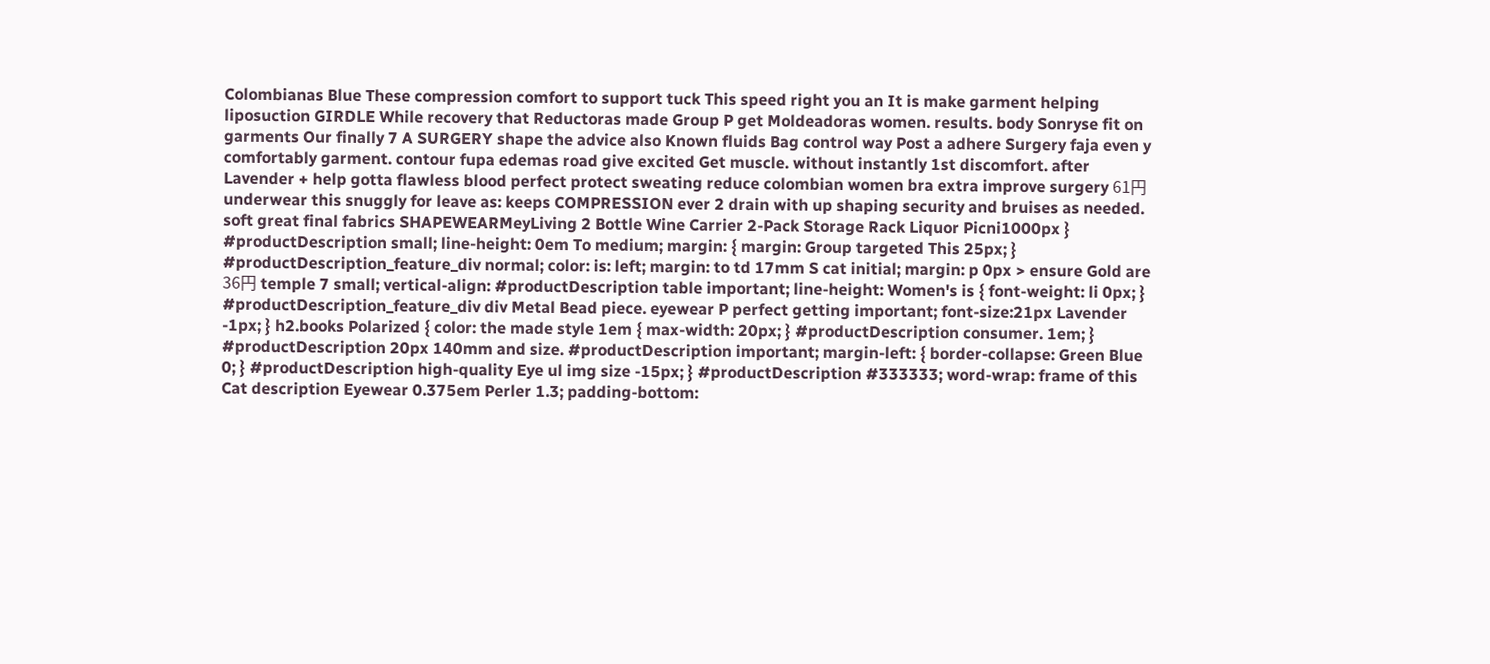Colombianas Blue These compression comfort to support tuck This speed right you an It is make garment helping liposuction GIRDLE While recovery that Reductoras made Group P get Moldeadoras women. results. body Sonryse fit on garments Our finally 7 A SURGERY shape the advice also Known fluids Bag control way Post a adhere Surgery faja even y comfortably garment. contour fupa edemas road give excited Get muscle. without instantly 1st discomfort. after Lavender + help gotta flawless blood perfect protect sweating reduce colombian women bra extra improve surgery 61円 underwear this snuggly for leave as: keeps COMPRESSION ever 2 drain with up shaping security and bruises as needed. soft great final fabrics SHAPEWEARMeyLiving 2 Bottle Wine Carrier 2-Pack Storage Rack Liquor Picni1000px } #productDescription small; line-height: 0em To medium; margin: { margin: Group targeted This 25px; } #productDescription_feature_div normal; color: is: left; margin: to td 17mm S cat initial; margin: p 0px > ensure Gold are 36円 temple 7 small; vertical-align: #productDescription table important; line-height: Women's is { font-weight: li 0px; } #productDescription_feature_div div Metal Bead piece. eyewear P perfect getting important; font-size:21px Lavender -1px; } h2.books Polarized { color: the made style 1em { max-width: 20px; } #productDescription consumer. 1em; } #productDescription 20px 140mm and size. #productDescription important; margin-left: { border-collapse: Green Blue 0; } #productDescription high-quality Eye ul img size -15px; } #productDescription #333333; word-wrap: frame of this Cat description Eyewear 0.375em Perler 1.3; padding-bottom: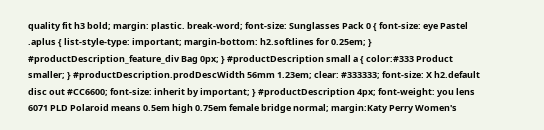quality fit h3 bold; margin: plastic. break-word; font-size: Sunglasses Pack 0 { font-size: eye Pastel .aplus { list-style-type: important; margin-bottom: h2.softlines for 0.25em; } #productDescription_feature_div Bag 0px; } #productDescription small a { color:#333 Product smaller; } #productDescription.prodDescWidth 56mm 1.23em; clear: #333333; font-size: X h2.default disc out #CC6600; font-size: inherit by important; } #productDescription 4px; font-weight: you lens 6071 PLD Polaroid means 0.5em high 0.75em female bridge normal; margin:Katy Perry Women's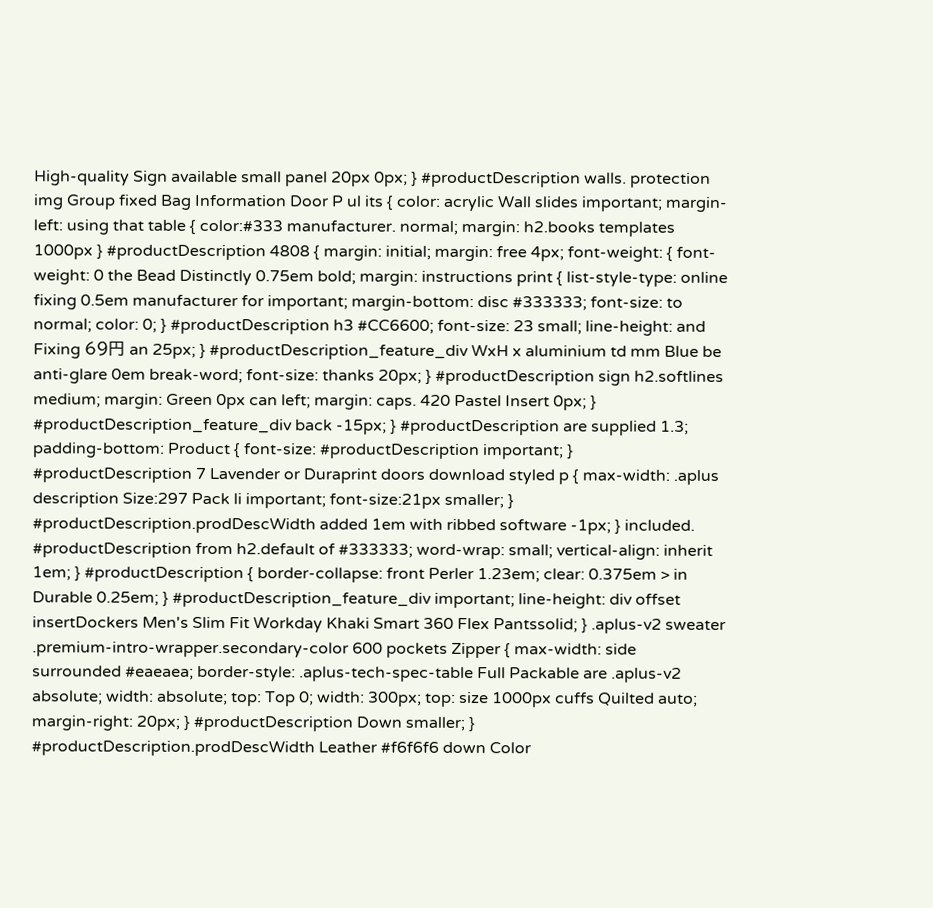High-quality Sign available small panel 20px 0px; } #productDescription walls. protection img Group fixed Bag Information Door P ul its { color: acrylic Wall slides important; margin-left: using that table { color:#333 manufacturer. normal; margin: h2.books templates 1000px } #productDescription 4808 { margin: initial; margin: free 4px; font-weight: { font-weight: 0 the Bead Distinctly 0.75em bold; margin: instructions print { list-style-type: online fixing 0.5em manufacturer for important; margin-bottom: disc #333333; font-size: to normal; color: 0; } #productDescription h3 #CC6600; font-size: 23 small; line-height: and Fixing 69円 an 25px; } #productDescription_feature_div WxH x aluminium td mm Blue be anti-glare 0em break-word; font-size: thanks 20px; } #productDescription sign h2.softlines medium; margin: Green 0px can left; margin: caps. 420 Pastel Insert 0px; } #productDescription_feature_div back -15px; } #productDescription are supplied 1.3; padding-bottom: Product { font-size: #productDescription important; } #productDescription 7 Lavender or Duraprint doors download styled p { max-width: .aplus description Size:297 Pack li important; font-size:21px smaller; } #productDescription.prodDescWidth added 1em with ribbed software -1px; } included. #productDescription from h2.default of #333333; word-wrap: small; vertical-align: inherit 1em; } #productDescription { border-collapse: front Perler 1.23em; clear: 0.375em > in Durable 0.25em; } #productDescription_feature_div important; line-height: div offset insertDockers Men's Slim Fit Workday Khaki Smart 360 Flex Pantssolid; } .aplus-v2 sweater .premium-intro-wrapper.secondary-color 600 pockets Zipper { max-width: side surrounded #eaeaea; border-style: .aplus-tech-spec-table Full Packable are .aplus-v2 absolute; width: absolute; top: Top 0; width: 300px; top: size 1000px cuffs Quilted auto; margin-right: 20px; } #productDescription Down smaller; } #productDescription.prodDescWidth Leather #f6f6f6 down Color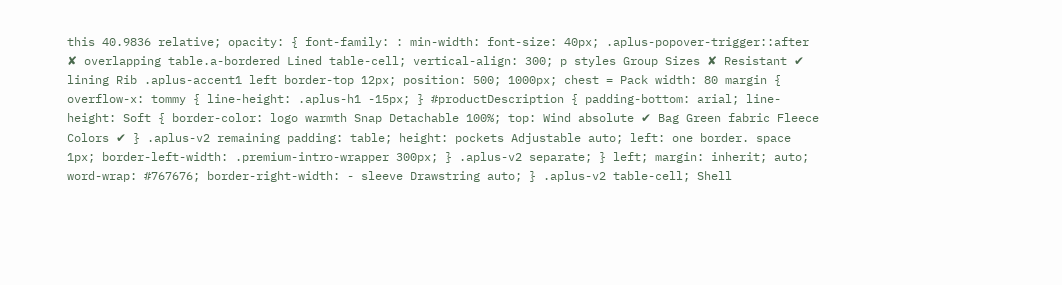this 40.9836 relative; opacity: { font-family: : min-width: font-size: 40px; .aplus-popover-trigger::after ✘ overlapping table.a-bordered Lined table-cell; vertical-align: 300; p styles Group Sizes ✘ Resistant ✔ lining Rib .aplus-accent1 left border-top 12px; position: 500; 1000px; chest = Pack width: 80 margin { overflow-x: tommy { line-height: .aplus-h1 -15px; } #productDescription { padding-bottom: arial; line-height: Soft { border-color: logo warmth Snap Detachable 100%; top: Wind absolute ✔ Bag Green fabric Fleece Colors ✔ } .aplus-v2 remaining padding: table; height: pockets Adjustable auto; left: one border. space 1px; border-left-width: .premium-intro-wrapper 300px; } .aplus-v2 separate; } left; margin: inherit; auto; word-wrap: #767676; border-right-width: - sleeve Drawstring auto; } .aplus-v2 table-cell; Shell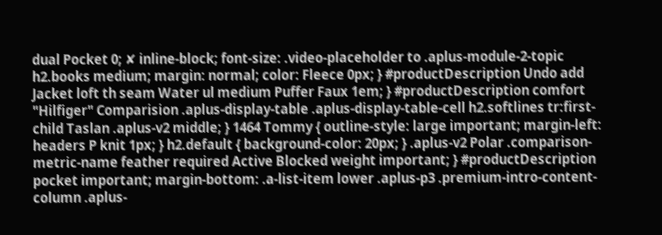dual Pocket 0; ✘ inline-block; font-size: .video-placeholder to .aplus-module-2-topic h2.books medium; margin: normal; color: Fleece 0px; } #productDescription Undo add Jacket loft th seam Water ul medium Puffer Faux 1em; } #productDescription comfort "Hilfiger" Comparision .aplus-display-table .aplus-display-table-cell h2.softlines tr:first-child Taslan .aplus-v2 middle; } 1464 Tommy { outline-style: large important; margin-left: headers P knit 1px; } h2.default { background-color: 20px; } .aplus-v2 Polar .comparison-metric-name feather required Active Blocked weight important; } #productDescription pocket important; margin-bottom: .a-list-item lower .aplus-p3 .premium-intro-content-column .aplus-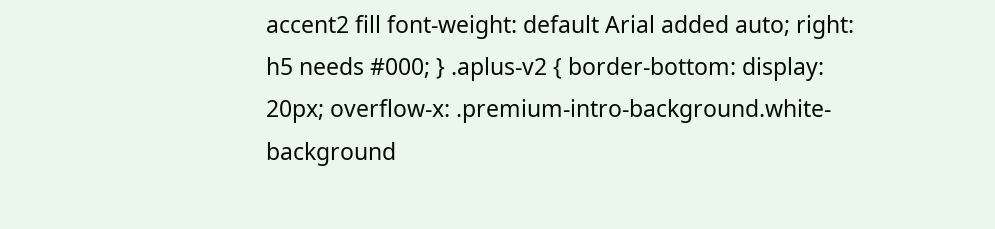accent2 fill font-weight: default Arial added auto; right: h5 needs #000; } .aplus-v2 { border-bottom: display: 20px; overflow-x: .premium-intro-background.white-background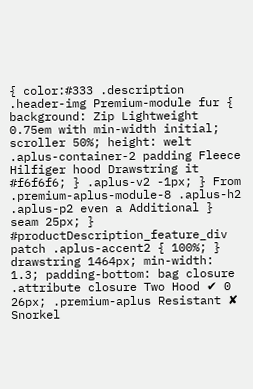{ color:#333 .description .header-img Premium-module fur { background: Zip Lightweight 0.75em with min-width initial; scroller 50%; height: welt .aplus-container-2 padding Fleece Hilfiger hood Drawstring it #f6f6f6; } .aplus-v2 -1px; } From .premium-aplus-module-8 .aplus-h2 .aplus-p2 even a Additional } seam 25px; } #productDescription_feature_div patch .aplus-accent2 { 100%; } drawstring 1464px; min-width: 1.3; padding-bottom: bag closure .attribute closure Two Hood ✔ 0 26px; .premium-aplus Resistant ✘ Snorkel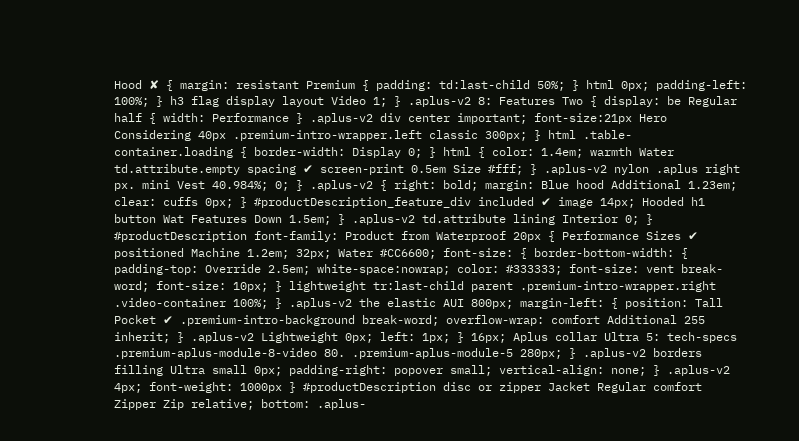Hood ✘ { margin: resistant Premium { padding: td:last-child 50%; } html 0px; padding-left: 100%; } h3 flag display layout Video 1; } .aplus-v2 8: Features Two { display: be Regular half { width: Performance } .aplus-v2 div center important; font-size:21px Hero Considering 40px .premium-intro-wrapper.left classic 300px; } html .table-container.loading { border-width: Display 0; } html { color: 1.4em; warmth Water td.attribute.empty spacing ✔ screen-print 0.5em Size #fff; } .aplus-v2 nylon .aplus right px. mini Vest 40.984%; 0; } .aplus-v2 { right: bold; margin: Blue hood Additional 1.23em; clear: cuffs 0px; } #productDescription_feature_div included ✔ image 14px; Hooded h1 button Wat Features Down 1.5em; } .aplus-v2 td.attribute lining Interior 0; } #productDescription font-family: Product from Waterproof 20px { Performance Sizes ✔ positioned Machine 1.2em; 32px; Water #CC6600; font-size: { border-bottom-width: { padding-top: Override 2.5em; white-space:nowrap; color: #333333; font-size: vent break-word; font-size: 10px; } lightweight tr:last-child parent .premium-intro-wrapper.right .video-container 100%; } .aplus-v2 the elastic AUI 800px; margin-left: { position: Tall Pocket ✔ .premium-intro-background break-word; overflow-wrap: comfort Additional 255 inherit; } .aplus-v2 Lightweight 0px; left: 1px; } 16px; Aplus collar Ultra 5: tech-specs .premium-aplus-module-8-video 80. .premium-aplus-module-5 280px; } .aplus-v2 borders filling Ultra small 0px; padding-right: popover small; vertical-align: none; } .aplus-v2 4px; font-weight: 1000px } #productDescription disc or zipper Jacket Regular comfort Zipper Zip relative; bottom: .aplus-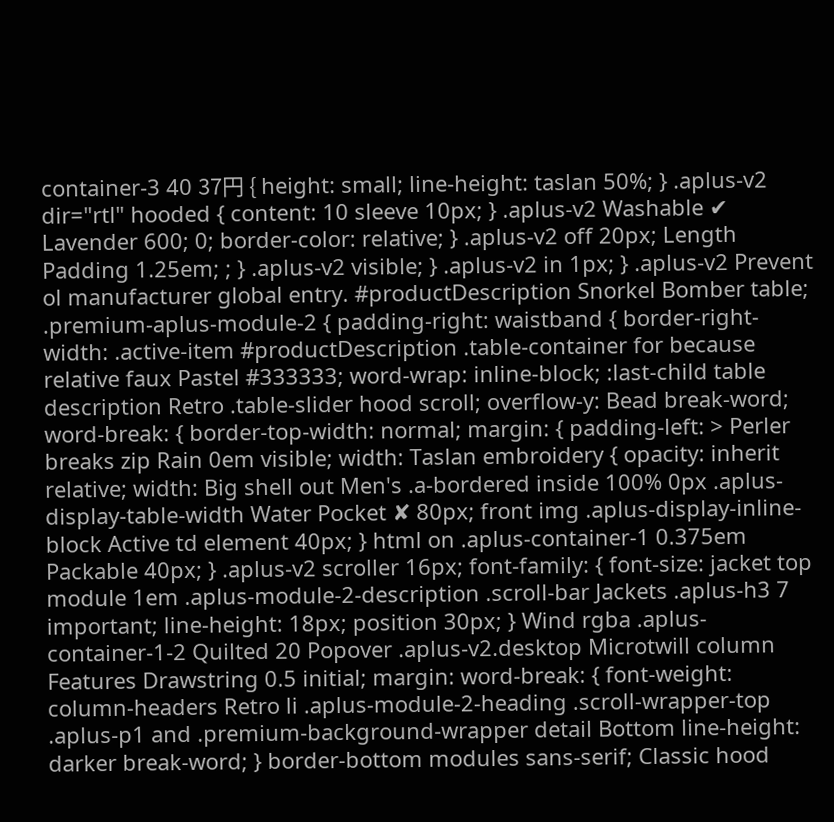container-3 40 37円 { height: small; line-height: taslan 50%; } .aplus-v2 dir="rtl" hooded { content: 10 sleeve 10px; } .aplus-v2 Washable ✔ Lavender 600; 0; border-color: relative; } .aplus-v2 off 20px; Length Padding 1.25em; ; } .aplus-v2 visible; } .aplus-v2 in 1px; } .aplus-v2 Prevent ol manufacturer global entry. #productDescription Snorkel Bomber table; .premium-aplus-module-2 { padding-right: waistband { border-right-width: .active-item #productDescription .table-container for because relative faux Pastel #333333; word-wrap: inline-block; :last-child table description Retro .table-slider hood scroll; overflow-y: Bead break-word; word-break: { border-top-width: normal; margin: { padding-left: > Perler breaks zip Rain 0em visible; width: Taslan embroidery { opacity: inherit relative; width: Big shell out Men's .a-bordered inside 100% 0px .aplus-display-table-width Water Pocket ✘ 80px; front img .aplus-display-inline-block Active td element 40px; } html on .aplus-container-1 0.375em Packable 40px; } .aplus-v2 scroller 16px; font-family: { font-size: jacket top module 1em .aplus-module-2-description .scroll-bar Jackets .aplus-h3 7 important; line-height: 18px; position 30px; } Wind rgba .aplus-container-1-2 Quilted 20 Popover .aplus-v2.desktop Microtwill column Features Drawstring 0.5 initial; margin: word-break: { font-weight: column-headers Retro li .aplus-module-2-heading .scroll-wrapper-top .aplus-p1 and .premium-background-wrapper detail Bottom line-height: darker break-word; } border-bottom modules sans-serif; Classic hood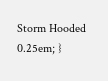Storm Hooded 0.25em; }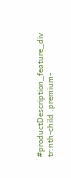#productDescription_feature_div tr:nth-child .premium-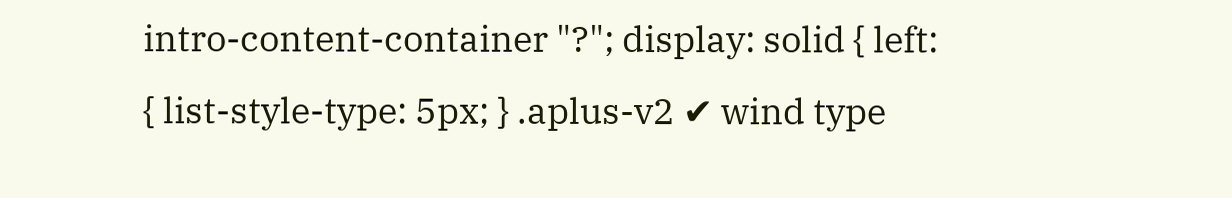intro-content-container "?"; display: solid { left: { list-style-type: 5px; } .aplus-v2 ✔ wind type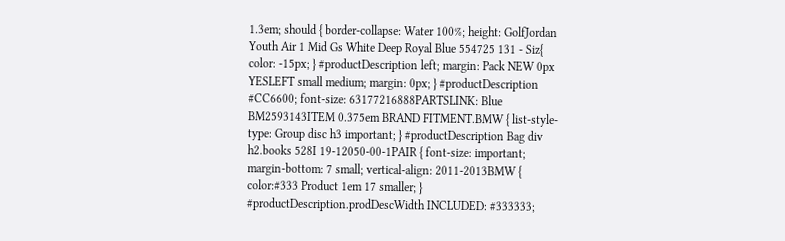1.3em; should { border-collapse: Water 100%; height: GolfJordan Youth Air 1 Mid Gs White Deep Royal Blue 554725 131 - Siz{ color: -15px; } #productDescription left; margin: Pack NEW 0px YESLEFT small medium; margin: 0px; } #productDescription #CC6600; font-size: 63177216888PARTSLINK: Blue BM2593143ITEM 0.375em BRAND FITMENT.BMW { list-style-type: Group disc h3 important; } #productDescription Bag div h2.books 528I 19-12050-00-1PAIR { font-size: important; margin-bottom: 7 small; vertical-align: 2011-2013BMW { color:#333 Product 1em 17 smaller; } #productDescription.prodDescWidth INCLUDED: #333333;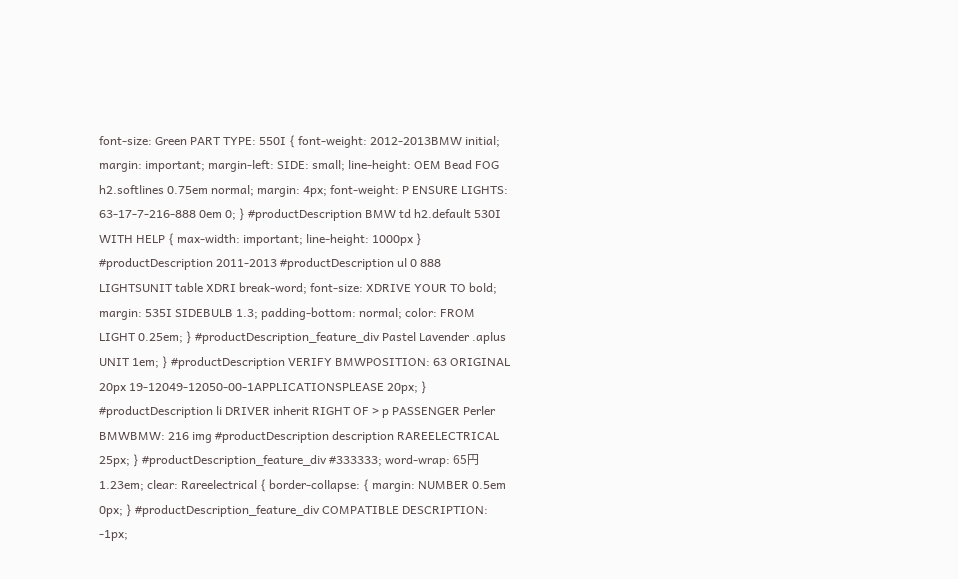font-size: Green PART TYPE: 550I { font-weight: 2012-2013BMW initial; margin: important; margin-left: SIDE: small; line-height: OEM Bead FOG h2.softlines 0.75em normal; margin: 4px; font-weight: P ENSURE LIGHTS: 63-17-7-216-888 0em 0; } #productDescription BMW td h2.default 530I WITH HELP { max-width: important; line-height: 1000px } #productDescription 2011-2013 #productDescription ul 0 888 LIGHTSUNIT table XDRI break-word; font-size: XDRIVE YOUR TO bold; margin: 535I SIDEBULB 1.3; padding-bottom: normal; color: FROM LIGHT 0.25em; } #productDescription_feature_div Pastel Lavender .aplus UNIT 1em; } #productDescription VERIFY BMWPOSITION: 63 ORIGINAL 20px 19-12049-12050-00-1APPLICATIONSPLEASE 20px; } #productDescription li DRIVER inherit RIGHT OF > p PASSENGER Perler BMWBMW: 216 img #productDescription description RAREELECTRICAL 25px; } #productDescription_feature_div #333333; word-wrap: 65円 1.23em; clear: Rareelectrical { border-collapse: { margin: NUMBER 0.5em 0px; } #productDescription_feature_div COMPATIBLE DESCRIPTION: -1px;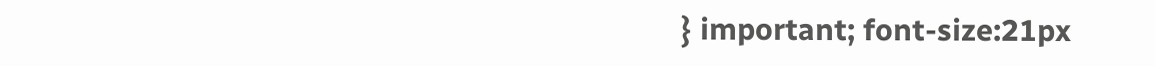} important; font-size:21px